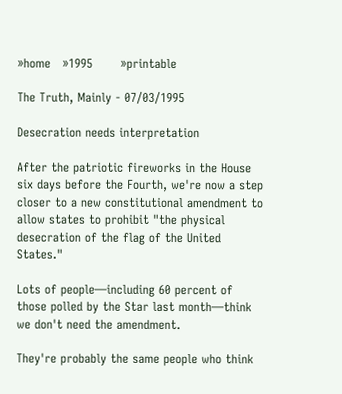»home   »1995       »printable

The Truth, Mainly - 07/03/1995

Desecration needs interpretation

After the patriotic fireworks in the House six days before the Fourth, we're now a step closer to a new constitutional amendment to allow states to prohibit "the physical desecration of the flag of the United States."

Lots of people—including 60 percent of those polled by the Star last month—think we don't need the amendment.

They're probably the same people who think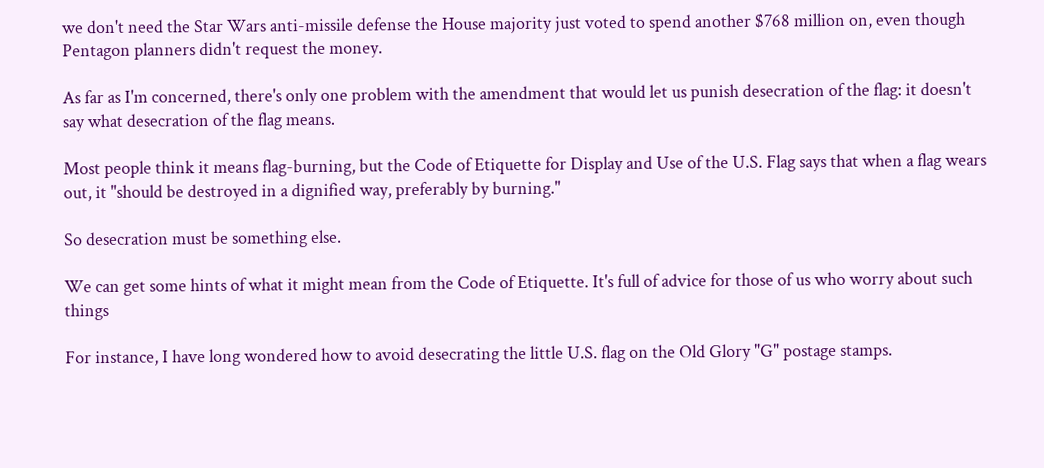we don't need the Star Wars anti-missile defense the House majority just voted to spend another $768 million on, even though Pentagon planners didn't request the money.

As far as I'm concerned, there's only one problem with the amendment that would let us punish desecration of the flag: it doesn't say what desecration of the flag means.

Most people think it means flag-burning, but the Code of Etiquette for Display and Use of the U.S. Flag says that when a flag wears out, it "should be destroyed in a dignified way, preferably by burning."

So desecration must be something else.

We can get some hints of what it might mean from the Code of Etiquette. It's full of advice for those of us who worry about such things

For instance, I have long wondered how to avoid desecrating the little U.S. flag on the Old Glory "G" postage stamps.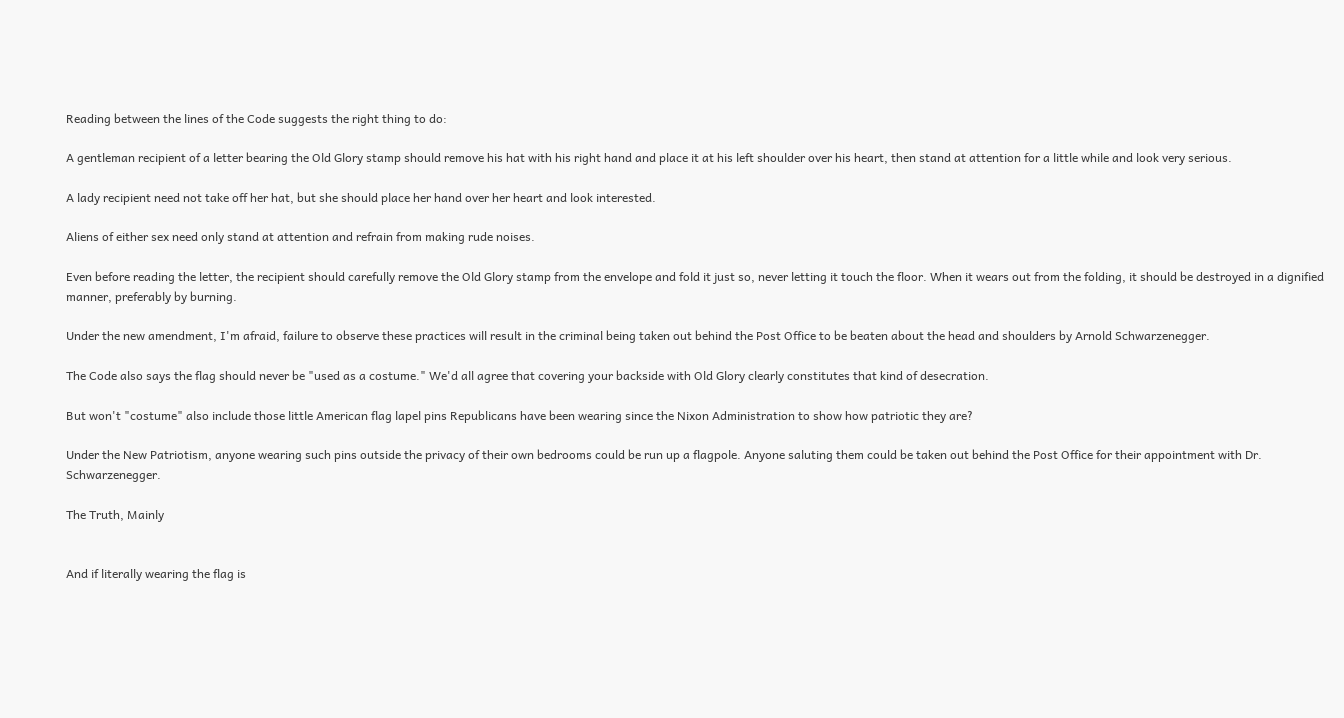Reading between the lines of the Code suggests the right thing to do:

A gentleman recipient of a letter bearing the Old Glory stamp should remove his hat with his right hand and place it at his left shoulder over his heart, then stand at attention for a little while and look very serious.

A lady recipient need not take off her hat, but she should place her hand over her heart and look interested.

Aliens of either sex need only stand at attention and refrain from making rude noises.

Even before reading the letter, the recipient should carefully remove the Old Glory stamp from the envelope and fold it just so, never letting it touch the floor. When it wears out from the folding, it should be destroyed in a dignified manner, preferably by burning.

Under the new amendment, I'm afraid, failure to observe these practices will result in the criminal being taken out behind the Post Office to be beaten about the head and shoulders by Arnold Schwarzenegger.

The Code also says the flag should never be "used as a costume." We'd all agree that covering your backside with Old Glory clearly constitutes that kind of desecration.

But won't "costume" also include those little American flag lapel pins Republicans have been wearing since the Nixon Administration to show how patriotic they are?

Under the New Patriotism, anyone wearing such pins outside the privacy of their own bedrooms could be run up a flagpole. Anyone saluting them could be taken out behind the Post Office for their appointment with Dr. Schwarzenegger.

The Truth, Mainly


And if literally wearing the flag is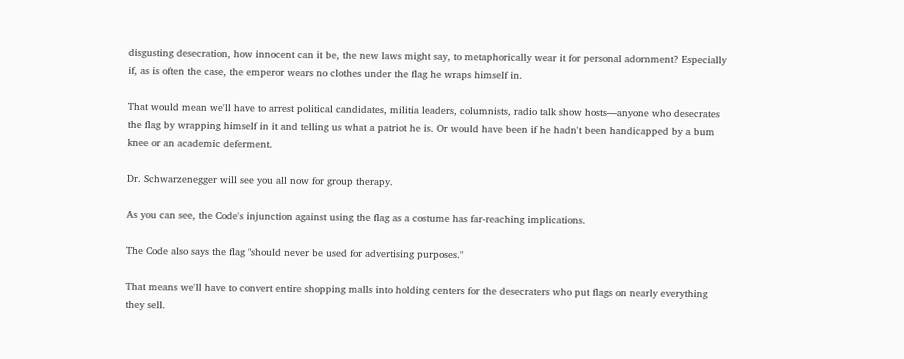disgusting desecration, how innocent can it be, the new laws might say, to metaphorically wear it for personal adornment? Especially if, as is often the case, the emperor wears no clothes under the flag he wraps himself in.

That would mean we'll have to arrest political candidates, militia leaders, columnists, radio talk show hosts—anyone who desecrates the flag by wrapping himself in it and telling us what a patriot he is. Or would have been if he hadn't been handicapped by a bum knee or an academic deferment.

Dr. Schwarzenegger will see you all now for group therapy.

As you can see, the Code's injunction against using the flag as a costume has far-reaching implications.

The Code also says the flag "should never be used for advertising purposes."

That means we'll have to convert entire shopping malls into holding centers for the desecraters who put flags on nearly everything they sell.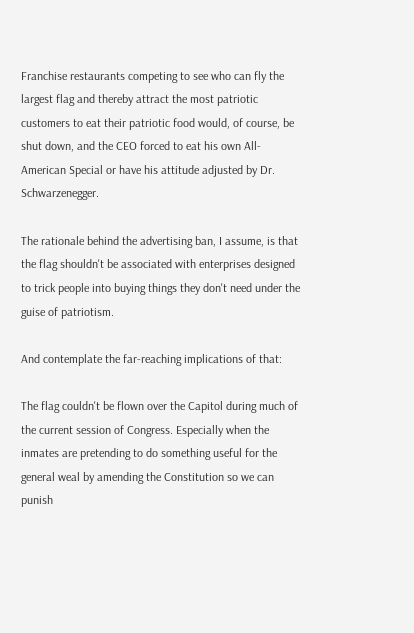Franchise restaurants competing to see who can fly the largest flag and thereby attract the most patriotic customers to eat their patriotic food would, of course, be shut down, and the CEO forced to eat his own All-American Special or have his attitude adjusted by Dr. Schwarzenegger.

The rationale behind the advertising ban, I assume, is that the flag shouldn't be associated with enterprises designed to trick people into buying things they don't need under the guise of patriotism.

And contemplate the far-reaching implications of that:

The flag couldn't be flown over the Capitol during much of the current session of Congress. Especially when the inmates are pretending to do something useful for the general weal by amending the Constitution so we can punish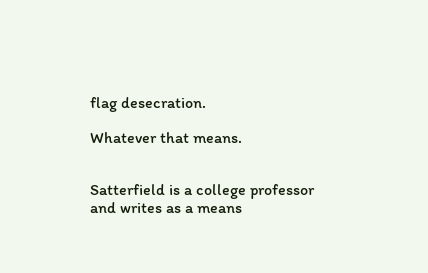flag desecration.

Whatever that means.


Satterfield is a college professor and writes as a means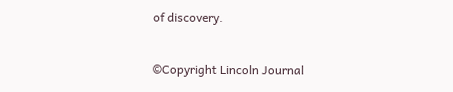of discovery.


©Copyright Lincoln Journal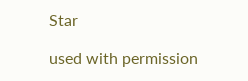Star

used with permission